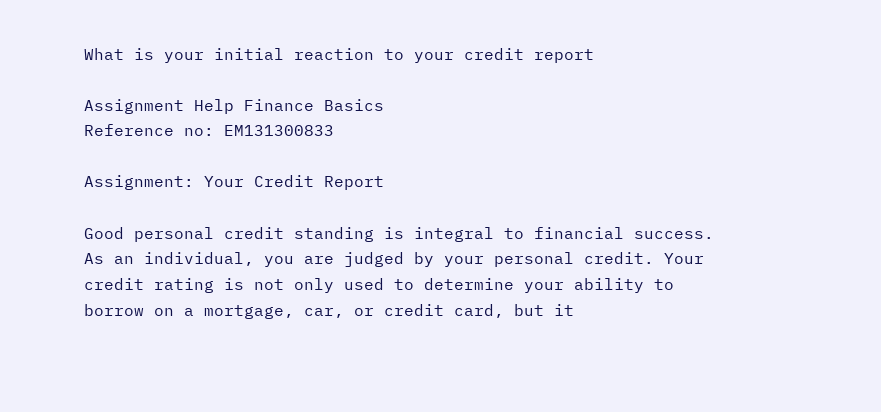What is your initial reaction to your credit report

Assignment Help Finance Basics
Reference no: EM131300833

Assignment: Your Credit Report

Good personal credit standing is integral to financial success. As an individual, you are judged by your personal credit. Your credit rating is not only used to determine your ability to borrow on a mortgage, car, or credit card, but it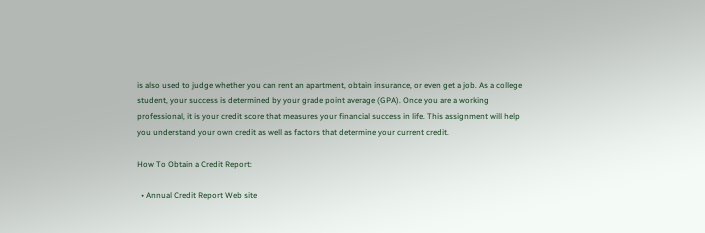is also used to judge whether you can rent an apartment, obtain insurance, or even get a job. As a college student, your success is determined by your grade point average (GPA). Once you are a working professional, it is your credit score that measures your financial success in life. This assignment will help you understand your own credit as well as factors that determine your current credit.

How To Obtain a Credit Report:

  • Annual Credit Report Web site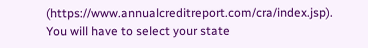(https://www.annualcreditreport.com/cra/index.jsp). You will have to select your state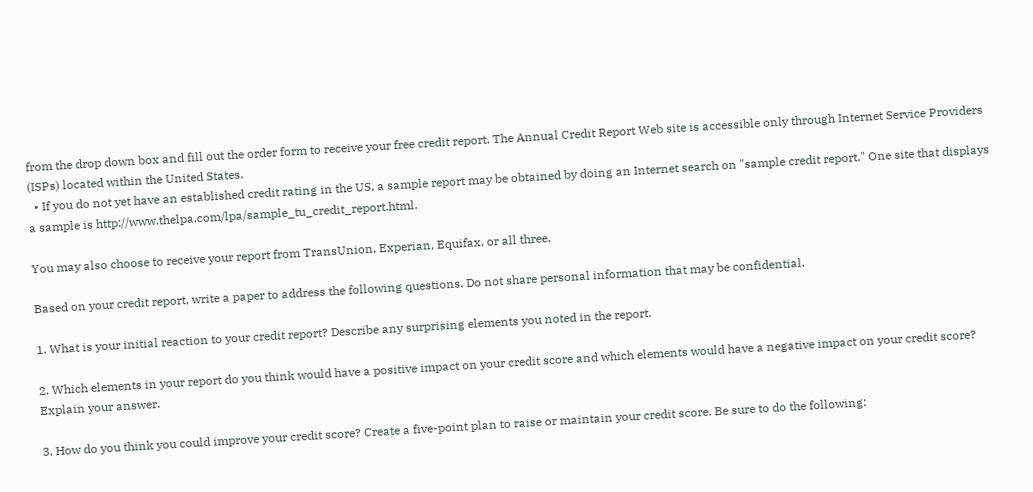from the drop down box and fill out the order form to receive your free credit report. The Annual Credit Report Web site is accessible only through Internet Service Providers (ISPs) located within the United States.
  • If you do not yet have an established credit rating in the US, a sample report may be obtained by doing an Internet search on "sample credit report." One site that displays a sample is http://www.thelpa.com/lpa/sample_tu_credit_report.html.

You may also choose to receive your report from TransUnion, Experian, Equifax, or all three.

Based on your credit report, write a paper to address the following questions. Do not share personal information that may be confidential.

1. What is your initial reaction to your credit report? Describe any surprising elements you noted in the report.

2. Which elements in your report do you think would have a positive impact on your credit score and which elements would have a negative impact on your credit score? Explain your answer.

3. How do you think you could improve your credit score? Create a five-point plan to raise or maintain your credit score. Be sure to do the following: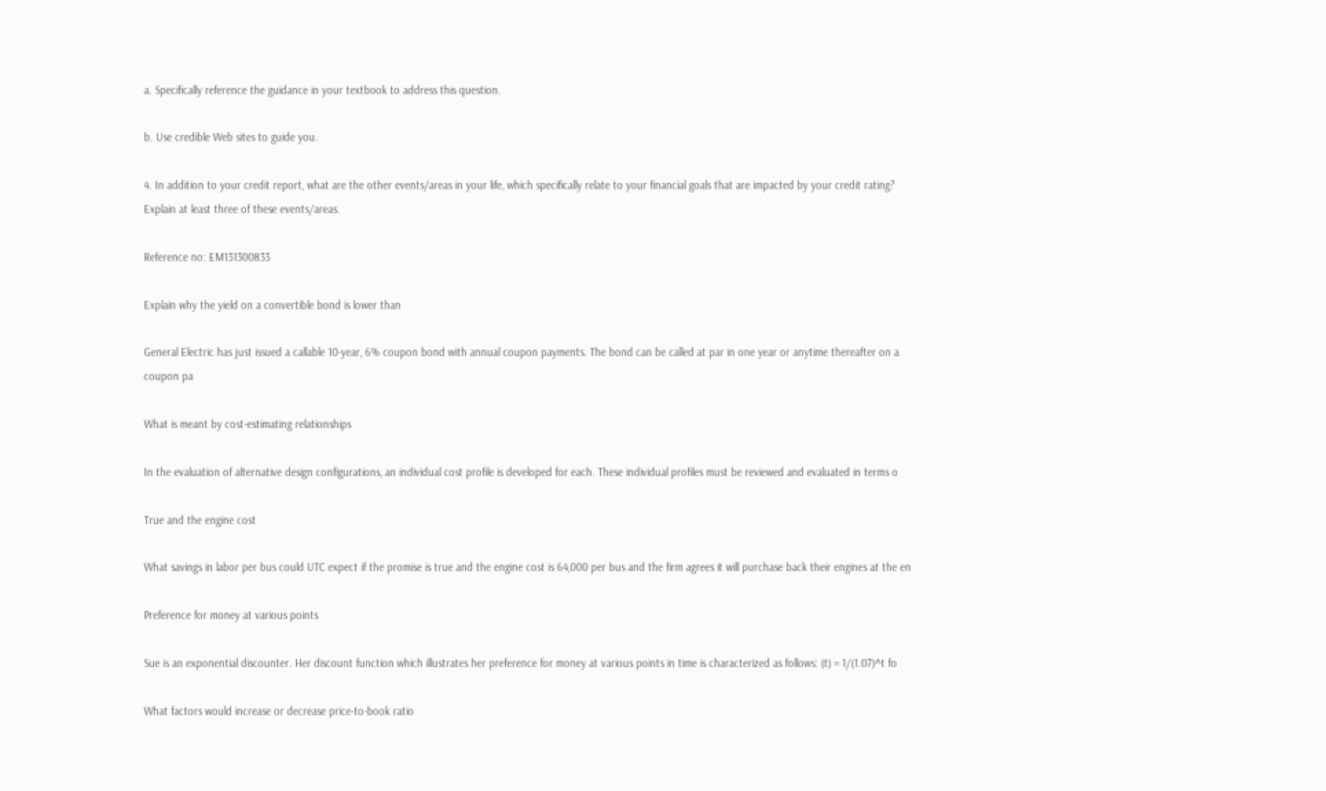a. Specifically reference the guidance in your textbook to address this question.

b. Use credible Web sites to guide you.

4. In addition to your credit report, what are the other events/areas in your life, which specifically relate to your financial goals that are impacted by your credit rating? Explain at least three of these events/areas.

Reference no: EM131300833

Explain why the yield on a convertible bond is lower than

General Electric has just issued a callable 10-year, 6% coupon bond with annual coupon payments. The bond can be called at par in one year or anytime thereafter on a coupon pa

What is meant by cost-estimating relationships

In the evaluation of alternative design configurations, an individual cost profile is developed for each. These individual profiles must be reviewed and evaluated in terms o

True and the engine cost

What savings in labor per bus could UTC expect if the promise is true and the engine cost is 64,000 per bus and the firm agrees it will purchase back their engines at the en

Preference for money at various points

Sue is an exponential discounter. Her discount function which illustrates her preference for money at various points in time is characterized as follows: (t) = 1/(1.07)^t fo

What factors would increase or decrease price-to-book ratio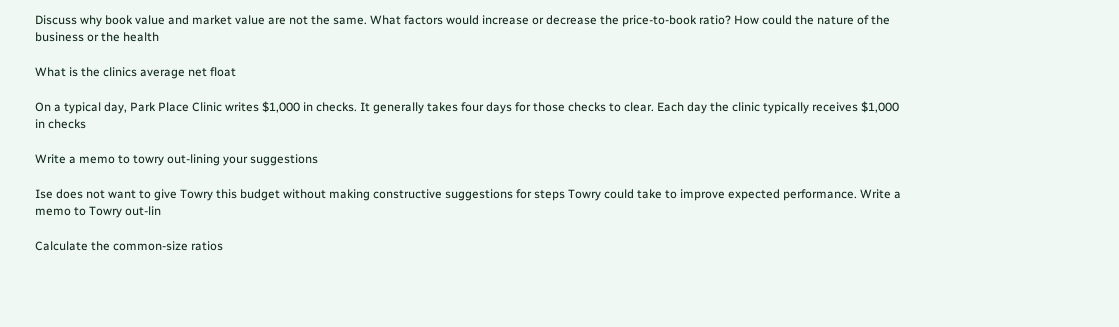Discuss why book value and market value are not the same. What factors would increase or decrease the price-to-book ratio? How could the nature of the business or the health

What is the clinics average net float

On a typical day, Park Place Clinic writes $1,000 in checks. It generally takes four days for those checks to clear. Each day the clinic typically receives $1,000 in checks

Write a memo to towry out-lining your suggestions

Ise does not want to give Towry this budget without making constructive suggestions for steps Towry could take to improve expected performance. Write a memo to Towry out-lin

Calculate the common-size ratios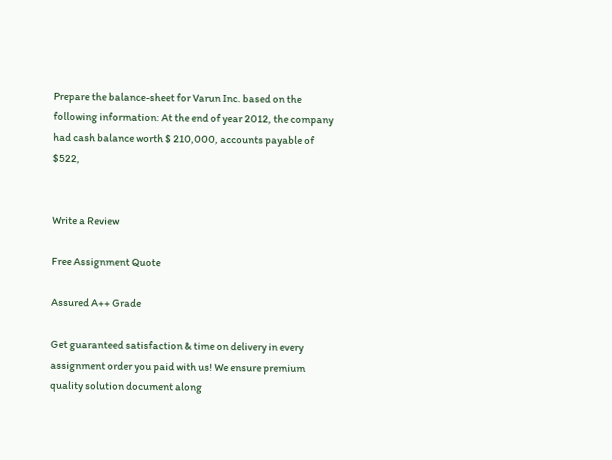Prepare the balance-sheet for Varun Inc. based on the following information: At the end of year 2012, the company had cash balance worth $ 210,000, accounts payable of $522,


Write a Review

Free Assignment Quote

Assured A++ Grade

Get guaranteed satisfaction & time on delivery in every assignment order you paid with us! We ensure premium quality solution document along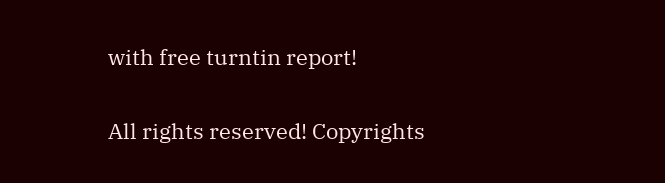with free turntin report!

All rights reserved! Copyrights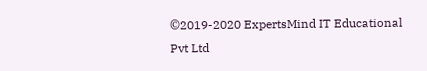©2019-2020 ExpertsMind IT Educational Pvt Ltd